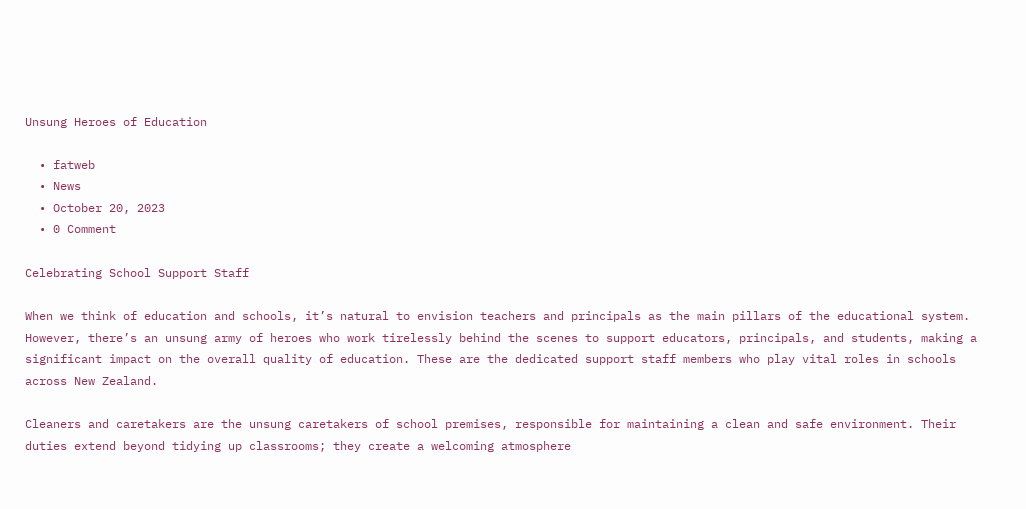Unsung Heroes of Education

  • fatweb
  • News
  • October 20, 2023
  • 0 Comment

Celebrating School Support Staff

When we think of education and schools, it’s natural to envision teachers and principals as the main pillars of the educational system. However, there’s an unsung army of heroes who work tirelessly behind the scenes to support educators, principals, and students, making a significant impact on the overall quality of education. These are the dedicated support staff members who play vital roles in schools across New Zealand.

Cleaners and caretakers are the unsung caretakers of school premises, responsible for maintaining a clean and safe environment. Their duties extend beyond tidying up classrooms; they create a welcoming atmosphere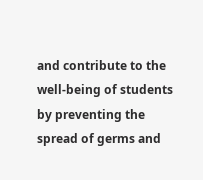and contribute to the well-being of students by preventing the spread of germs and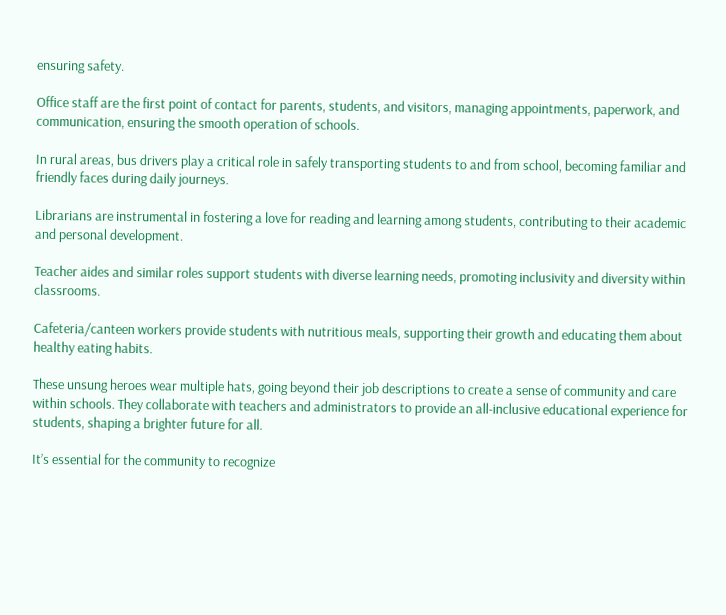ensuring safety.

Office staff are the first point of contact for parents, students, and visitors, managing appointments, paperwork, and communication, ensuring the smooth operation of schools.

In rural areas, bus drivers play a critical role in safely transporting students to and from school, becoming familiar and friendly faces during daily journeys.

Librarians are instrumental in fostering a love for reading and learning among students, contributing to their academic and personal development.

Teacher aides and similar roles support students with diverse learning needs, promoting inclusivity and diversity within classrooms.

Cafeteria/canteen workers provide students with nutritious meals, supporting their growth and educating them about healthy eating habits.

These unsung heroes wear multiple hats, going beyond their job descriptions to create a sense of community and care within schools. They collaborate with teachers and administrators to provide an all-inclusive educational experience for students, shaping a brighter future for all.

It’s essential for the community to recognize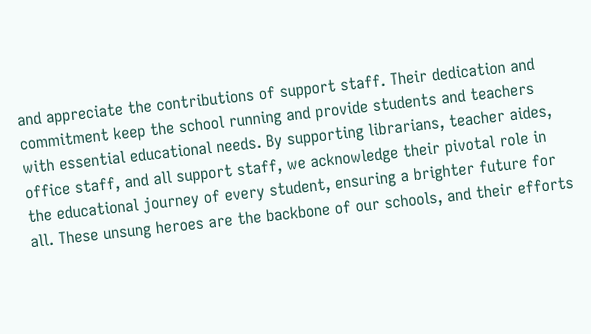and appreciate the contributions of support staff. Their dedication and commitment keep the school running and provide students and teachers with essential educational needs. By supporting librarians, teacher aides, office staff, and all support staff, we acknowledge their pivotal role in the educational journey of every student, ensuring a brighter future for all. These unsung heroes are the backbone of our schools, and their efforts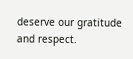deserve our gratitude and respect.